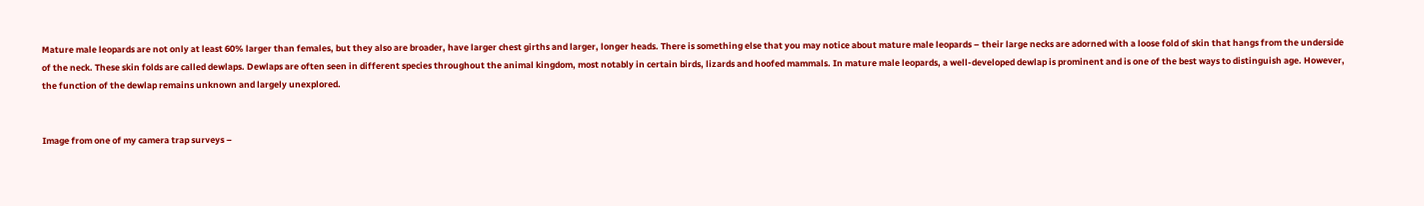Mature male leopards are not only at least 60% larger than females, but they also are broader, have larger chest girths and larger, longer heads. There is something else that you may notice about mature male leopards – their large necks are adorned with a loose fold of skin that hangs from the underside of the neck. These skin folds are called dewlaps. Dewlaps are often seen in different species throughout the animal kingdom, most notably in certain birds, lizards and hoofed mammals. In mature male leopards, a well-developed dewlap is prominent and is one of the best ways to distinguish age. However, the function of the dewlap remains unknown and largely unexplored.


Image from one of my camera trap surveys –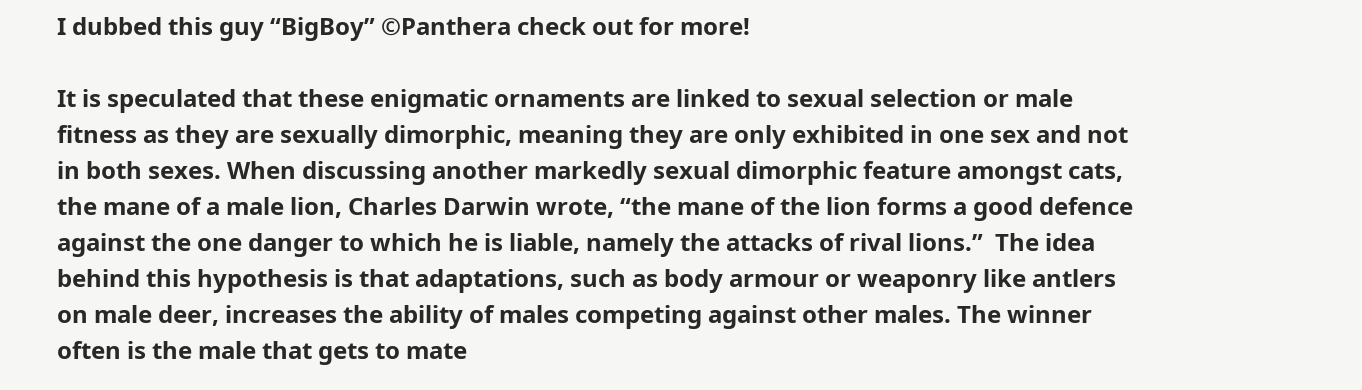I dubbed this guy “BigBoy” ©Panthera check out for more!

It is speculated that these enigmatic ornaments are linked to sexual selection or male fitness as they are sexually dimorphic, meaning they are only exhibited in one sex and not in both sexes. When discussing another markedly sexual dimorphic feature amongst cats, the mane of a male lion, Charles Darwin wrote, “the mane of the lion forms a good defence against the one danger to which he is liable, namely the attacks of rival lions.”  The idea behind this hypothesis is that adaptations, such as body armour or weaponry like antlers on male deer, increases the ability of males competing against other males. The winner often is the male that gets to mate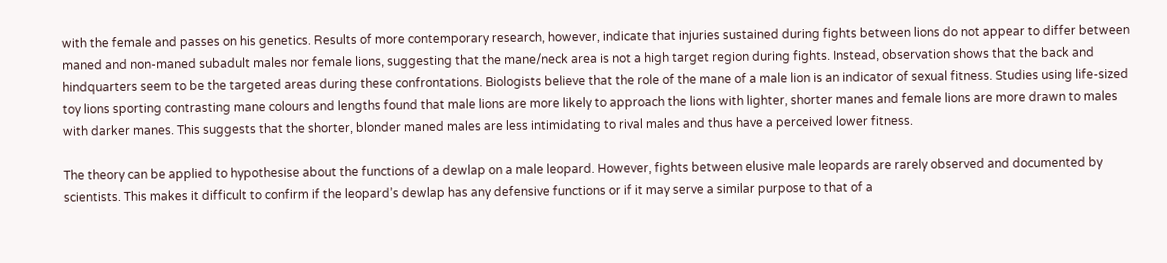with the female and passes on his genetics. Results of more contemporary research, however, indicate that injuries sustained during fights between lions do not appear to differ between maned and non-maned subadult males nor female lions, suggesting that the mane/neck area is not a high target region during fights. Instead, observation shows that the back and hindquarters seem to be the targeted areas during these confrontations. Biologists believe that the role of the mane of a male lion is an indicator of sexual fitness. Studies using life-sized toy lions sporting contrasting mane colours and lengths found that male lions are more likely to approach the lions with lighter, shorter manes and female lions are more drawn to males with darker manes. This suggests that the shorter, blonder maned males are less intimidating to rival males and thus have a perceived lower fitness.

The theory can be applied to hypothesise about the functions of a dewlap on a male leopard. However, fights between elusive male leopards are rarely observed and documented by scientists. This makes it difficult to confirm if the leopard’s dewlap has any defensive functions or if it may serve a similar purpose to that of a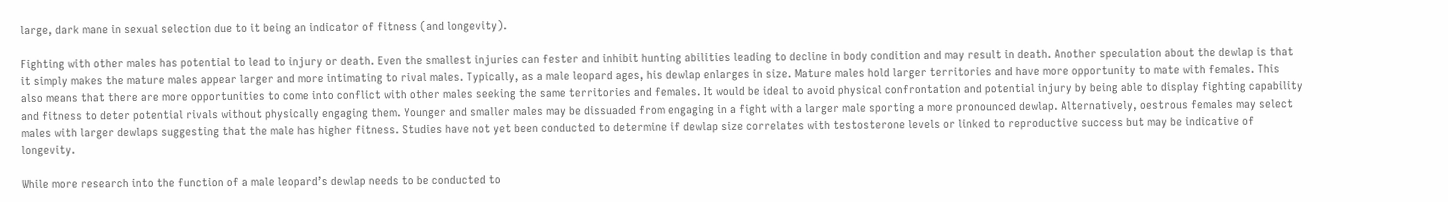large, dark mane in sexual selection due to it being an indicator of fitness (and longevity).

Fighting with other males has potential to lead to injury or death. Even the smallest injuries can fester and inhibit hunting abilities leading to decline in body condition and may result in death. Another speculation about the dewlap is that it simply makes the mature males appear larger and more intimating to rival males. Typically, as a male leopard ages, his dewlap enlarges in size. Mature males hold larger territories and have more opportunity to mate with females. This also means that there are more opportunities to come into conflict with other males seeking the same territories and females. It would be ideal to avoid physical confrontation and potential injury by being able to display fighting capability and fitness to deter potential rivals without physically engaging them. Younger and smaller males may be dissuaded from engaging in a fight with a larger male sporting a more pronounced dewlap. Alternatively, oestrous females may select males with larger dewlaps suggesting that the male has higher fitness. Studies have not yet been conducted to determine if dewlap size correlates with testosterone levels or linked to reproductive success but may be indicative of longevity.

While more research into the function of a male leopard’s dewlap needs to be conducted to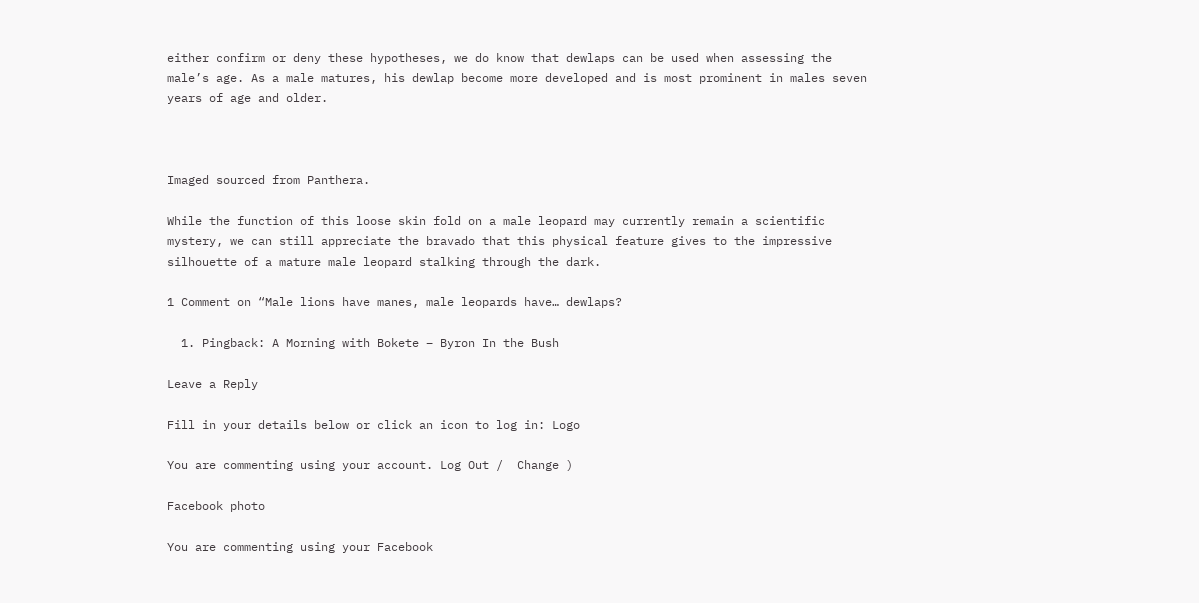either confirm or deny these hypotheses, we do know that dewlaps can be used when assessing the male’s age. As a male matures, his dewlap become more developed and is most prominent in males seven years of age and older.



Imaged sourced from Panthera.

While the function of this loose skin fold on a male leopard may currently remain a scientific mystery, we can still appreciate the bravado that this physical feature gives to the impressive silhouette of a mature male leopard stalking through the dark.

1 Comment on “Male lions have manes, male leopards have… dewlaps?

  1. Pingback: A Morning with Bokete – Byron In the Bush

Leave a Reply

Fill in your details below or click an icon to log in: Logo

You are commenting using your account. Log Out /  Change )

Facebook photo

You are commenting using your Facebook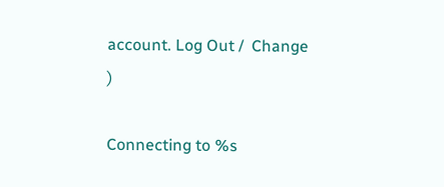account. Log Out /  Change )

Connecting to %s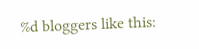%d bloggers like this: